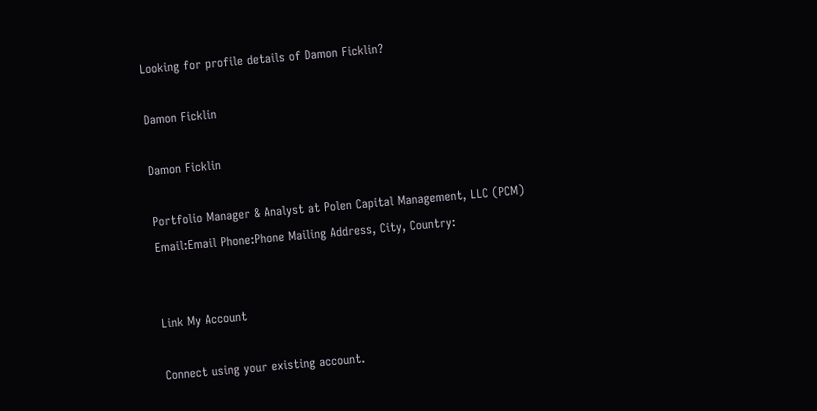Looking for profile details of Damon Ficklin?

Damon Ficklin

Damon Ficklin

Portfolio Manager & Analyst at Polen Capital Management, LLC (PCM)
Email:Email Phone:Phone Mailing Address, City, Country:


Link My Account

Connect using your existing account.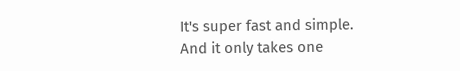It's super fast and simple. And it only takes one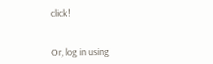click!


Or, log in using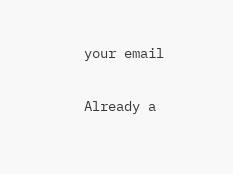your email

Already a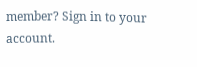member? Sign in to your account.